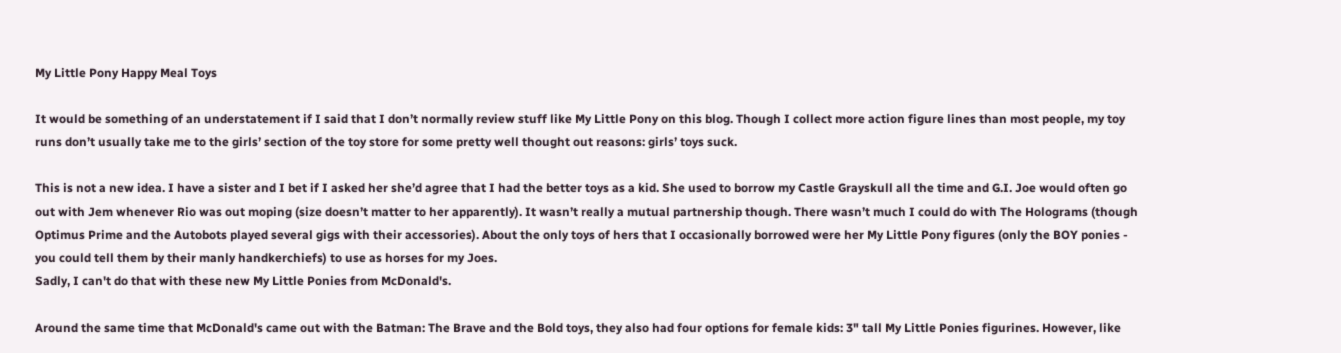My Little Pony Happy Meal Toys

It would be something of an understatement if I said that I don’t normally review stuff like My Little Pony on this blog. Though I collect more action figure lines than most people, my toy runs don’t usually take me to the girls’ section of the toy store for some pretty well thought out reasons: girls’ toys suck.

This is not a new idea. I have a sister and I bet if I asked her she’d agree that I had the better toys as a kid. She used to borrow my Castle Grayskull all the time and G.I. Joe would often go out with Jem whenever Rio was out moping (size doesn’t matter to her apparently). It wasn’t really a mutual partnership though. There wasn’t much I could do with The Holograms (though Optimus Prime and the Autobots played several gigs with their accessories). About the only toys of hers that I occasionally borrowed were her My Little Pony figures (only the BOY ponies - you could tell them by their manly handkerchiefs) to use as horses for my Joes.
Sadly, I can't do that with these new My Little Ponies from McDonald's.

Around the same time that McDonald's came out with the Batman: The Brave and the Bold toys, they also had four options for female kids: 3" tall My Little Ponies figurines. However, like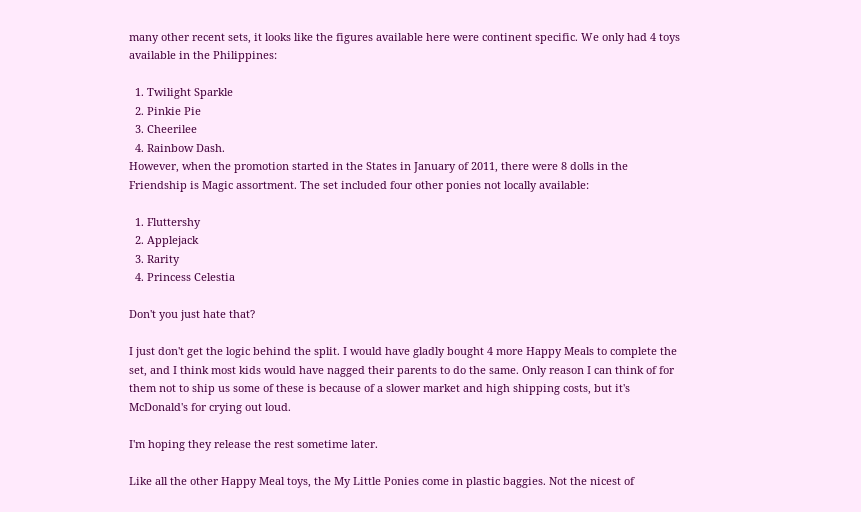many other recent sets, it looks like the figures available here were continent specific. We only had 4 toys available in the Philippines:

  1. Twilight Sparkle
  2. Pinkie Pie
  3. Cheerilee
  4. Rainbow Dash.
However, when the promotion started in the States in January of 2011, there were 8 dolls in the Friendship is Magic assortment. The set included four other ponies not locally available:

  1. Fluttershy
  2. Applejack
  3. Rarity
  4. Princess Celestia

Don't you just hate that?

I just don't get the logic behind the split. I would have gladly bought 4 more Happy Meals to complete the set, and I think most kids would have nagged their parents to do the same. Only reason I can think of for them not to ship us some of these is because of a slower market and high shipping costs, but it's McDonald's for crying out loud.

I'm hoping they release the rest sometime later.

Like all the other Happy Meal toys, the My Little Ponies come in plastic baggies. Not the nicest of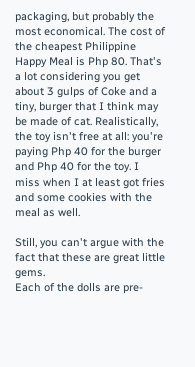packaging, but probably the most economical. The cost of the cheapest Philippine Happy Meal is Php 80. That's a lot considering you get about 3 gulps of Coke and a tiny, burger that I think may be made of cat. Realistically, the toy isn't free at all: you're paying Php 40 for the burger and Php 40 for the toy. I miss when I at least got fries and some cookies with the meal as well.

Still, you can't argue with the fact that these are great little gems.
Each of the dolls are pre-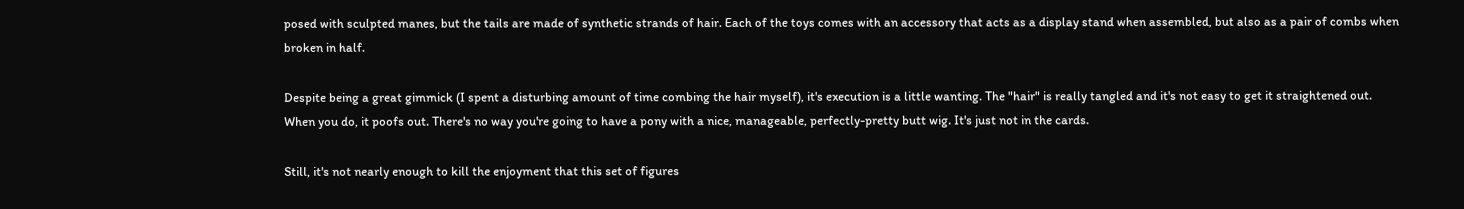posed with sculpted manes, but the tails are made of synthetic strands of hair. Each of the toys comes with an accessory that acts as a display stand when assembled, but also as a pair of combs when broken in half.

Despite being a great gimmick (I spent a disturbing amount of time combing the hair myself), it's execution is a little wanting. The "hair" is really tangled and it's not easy to get it straightened out. When you do, it poofs out. There's no way you're going to have a pony with a nice, manageable, perfectly-pretty butt wig. It's just not in the cards.

Still, it's not nearly enough to kill the enjoyment that this set of figures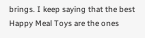brings. I keep saying that the best Happy Meal Toys are the ones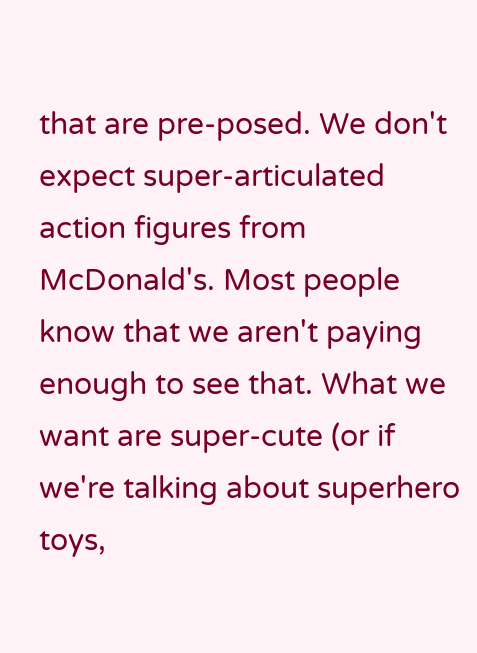that are pre-posed. We don't expect super-articulated action figures from McDonald's. Most people know that we aren't paying enough to see that. What we want are super-cute (or if we're talking about superhero toys,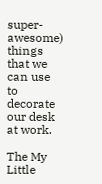super-awesome) things that we can use to decorate our desk at work.

The My Little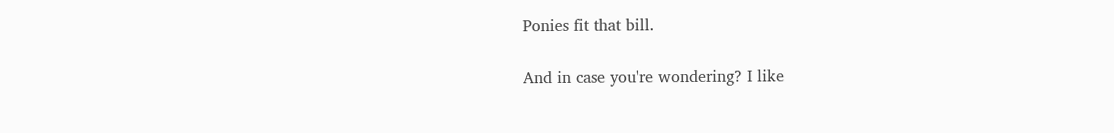Ponies fit that bill.

And in case you're wondering? I like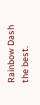Rainbow Dash the best.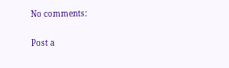No comments:

Post a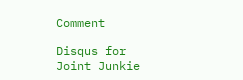Comment

Disqus for Joint Junkie